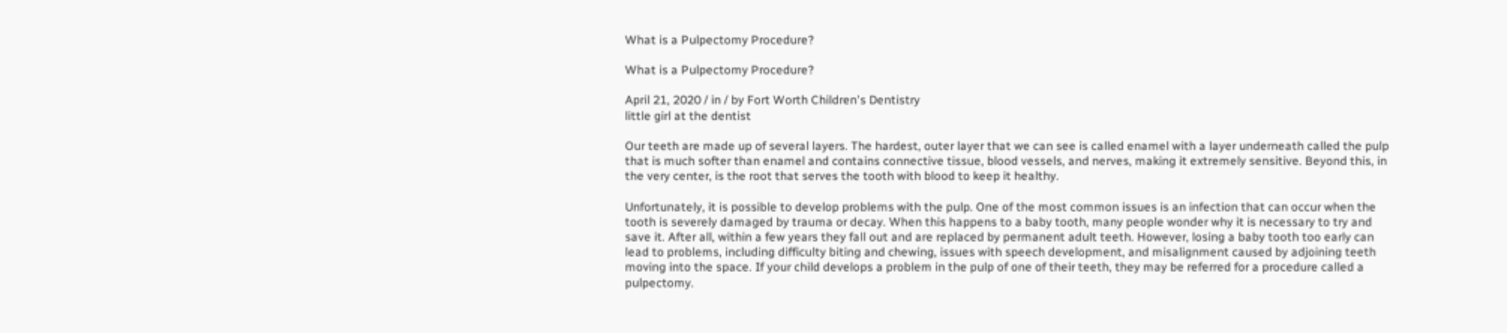What is a Pulpectomy Procedure?

What is a Pulpectomy Procedure?

April 21, 2020 / in / by Fort Worth Children's Dentistry
little girl at the dentist

Our teeth are made up of several layers. The hardest, outer layer that we can see is called enamel with a layer underneath called the pulp that is much softer than enamel and contains connective tissue, blood vessels, and nerves, making it extremely sensitive. Beyond this, in the very center, is the root that serves the tooth with blood to keep it healthy.

Unfortunately, it is possible to develop problems with the pulp. One of the most common issues is an infection that can occur when the tooth is severely damaged by trauma or decay. When this happens to a baby tooth, many people wonder why it is necessary to try and save it. After all, within a few years they fall out and are replaced by permanent adult teeth. However, losing a baby tooth too early can lead to problems, including difficulty biting and chewing, issues with speech development, and misalignment caused by adjoining teeth moving into the space. If your child develops a problem in the pulp of one of their teeth, they may be referred for a procedure called a pulpectomy.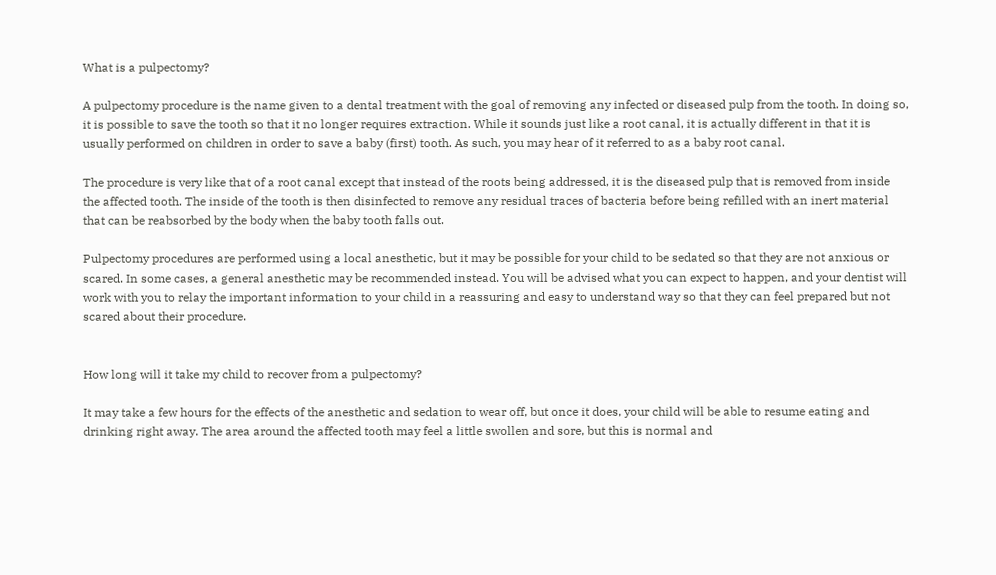What is a pulpectomy?

A pulpectomy procedure is the name given to a dental treatment with the goal of removing any infected or diseased pulp from the tooth. In doing so, it is possible to save the tooth so that it no longer requires extraction. While it sounds just like a root canal, it is actually different in that it is usually performed on children in order to save a baby (first) tooth. As such, you may hear of it referred to as a baby root canal.

The procedure is very like that of a root canal except that instead of the roots being addressed, it is the diseased pulp that is removed from inside the affected tooth. The inside of the tooth is then disinfected to remove any residual traces of bacteria before being refilled with an inert material that can be reabsorbed by the body when the baby tooth falls out.

Pulpectomy procedures are performed using a local anesthetic, but it may be possible for your child to be sedated so that they are not anxious or scared. In some cases, a general anesthetic may be recommended instead. You will be advised what you can expect to happen, and your dentist will work with you to relay the important information to your child in a reassuring and easy to understand way so that they can feel prepared but not scared about their procedure.


How long will it take my child to recover from a pulpectomy?

It may take a few hours for the effects of the anesthetic and sedation to wear off, but once it does, your child will be able to resume eating and drinking right away. The area around the affected tooth may feel a little swollen and sore, but this is normal and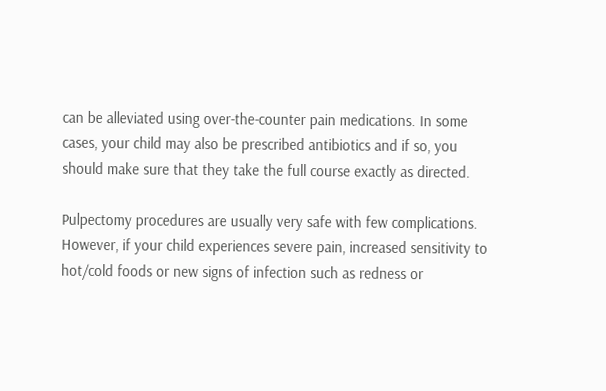can be alleviated using over-the-counter pain medications. In some cases, your child may also be prescribed antibiotics and if so, you should make sure that they take the full course exactly as directed.

Pulpectomy procedures are usually very safe with few complications. However, if your child experiences severe pain, increased sensitivity to hot/cold foods or new signs of infection such as redness or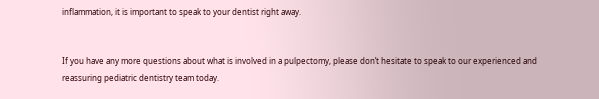inflammation, it is important to speak to your dentist right away.


If you have any more questions about what is involved in a pulpectomy, please don’t hesitate to speak to our experienced and reassuring pediatric dentistry team today.